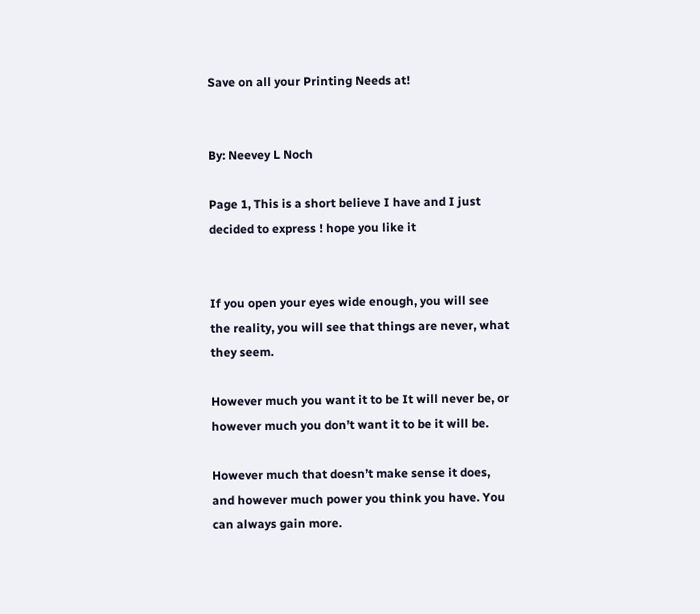Save on all your Printing Needs at!


By: Neevey L Noch

Page 1, This is a short believe I have and I just decided to express ! hope you like it


If you open your eyes wide enough, you will see the reality, you will see that things are never, what they seem.

However much you want it to be It will never be, or however much you don’t want it to be it will be.

However much that doesn’t make sense it does, and however much power you think you have. You can always gain more.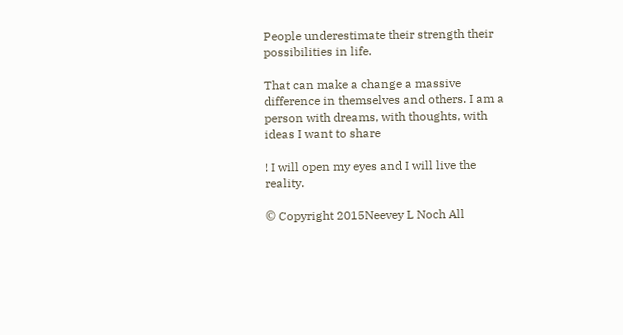People underestimate their strength their possibilities in life.

That can make a change a massive difference in themselves and others. I am a person with dreams, with thoughts, with ideas I want to share

! I will open my eyes and I will live the reality.

© Copyright 2015Neevey L Noch All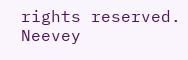rights reserved. Neevey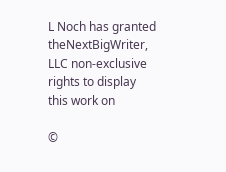L Noch has granted theNextBigWriter, LLC non-exclusive rights to display this work on

©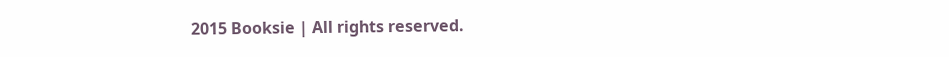2015 Booksie | All rights reserved.